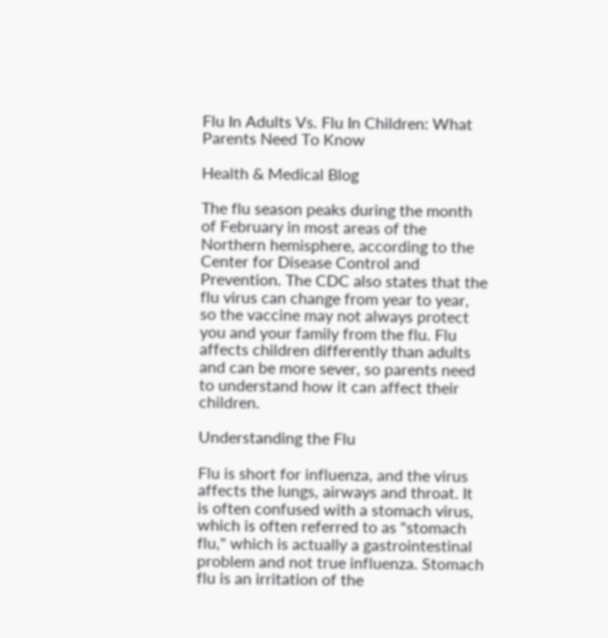Flu In Adults Vs. Flu In Children: What Parents Need To Know

Health & Medical Blog

The flu season peaks during the month of February in most areas of the Northern hemisphere, according to the Center for Disease Control and Prevention. The CDC also states that the flu virus can change from year to year, so the vaccine may not always protect you and your family from the flu. Flu affects children differently than adults and can be more sever, so parents need to understand how it can affect their children.

Understanding the Flu

Flu is short for influenza, and the virus affects the lungs, airways and throat. It is often confused with a stomach virus, which is often referred to as "stomach flu," which is actually a gastrointestinal problem and not true influenza. Stomach flu is an irritation of the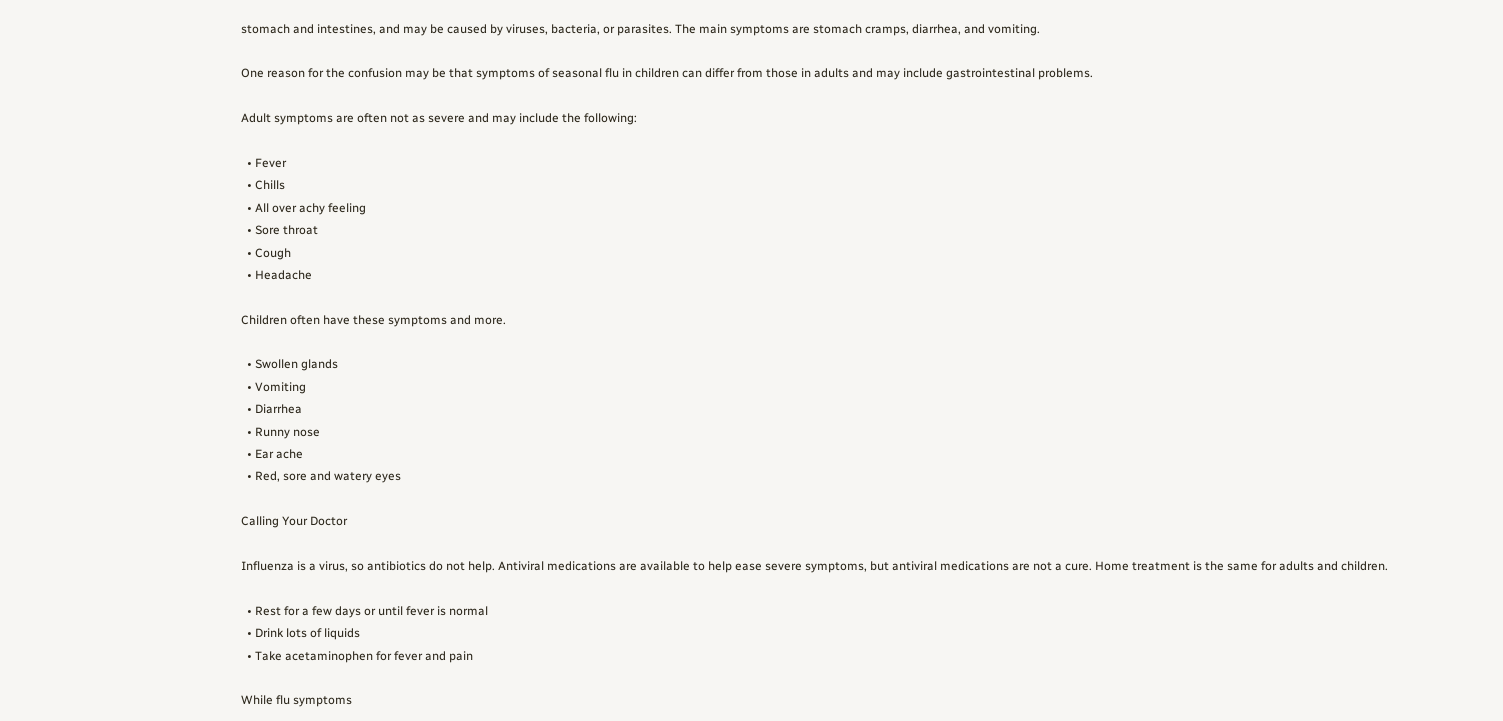stomach and intestines, and may be caused by viruses, bacteria, or parasites. The main symptoms are stomach cramps, diarrhea, and vomiting.

One reason for the confusion may be that symptoms of seasonal flu in children can differ from those in adults and may include gastrointestinal problems.

Adult symptoms are often not as severe and may include the following:

  • Fever
  • Chills
  • All over achy feeling
  • Sore throat
  • Cough
  • Headache

Children often have these symptoms and more.

  • Swollen glands
  • Vomiting
  • Diarrhea
  • Runny nose
  • Ear ache
  • Red, sore and watery eyes

Calling Your Doctor

Influenza is a virus, so antibiotics do not help. Antiviral medications are available to help ease severe symptoms, but antiviral medications are not a cure. Home treatment is the same for adults and children.

  • Rest for a few days or until fever is normal
  • Drink lots of liquids
  • Take acetaminophen for fever and pain

While flu symptoms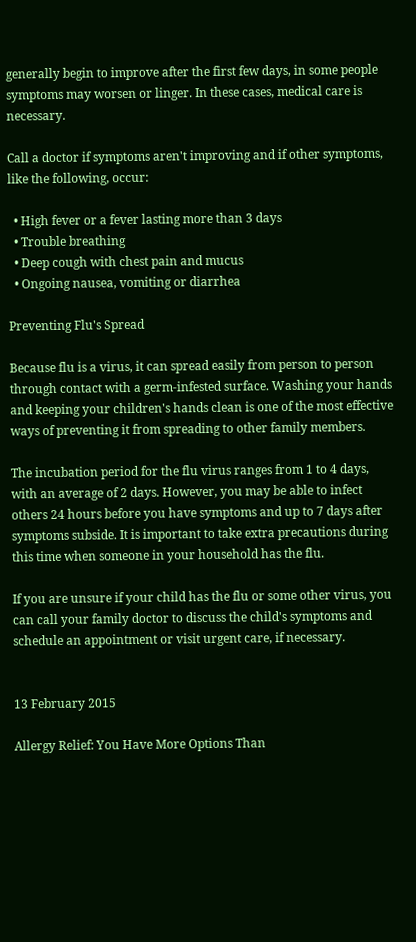generally begin to improve after the first few days, in some people symptoms may worsen or linger. In these cases, medical care is necessary.

Call a doctor if symptoms aren't improving and if other symptoms, like the following, occur:

  • High fever or a fever lasting more than 3 days
  • Trouble breathing
  • Deep cough with chest pain and mucus
  • Ongoing nausea, vomiting or diarrhea

Preventing Flu's Spread

Because flu is a virus, it can spread easily from person to person through contact with a germ-infested surface. Washing your hands and keeping your children's hands clean is one of the most effective ways of preventing it from spreading to other family members.

The incubation period for the flu virus ranges from 1 to 4 days, with an average of 2 days. However, you may be able to infect others 24 hours before you have symptoms and up to 7 days after symptoms subside. It is important to take extra precautions during this time when someone in your household has the flu.

If you are unsure if your child has the flu or some other virus, you can call your family doctor to discuss the child's symptoms and schedule an appointment or visit urgent care, if necessary.


13 February 2015

Allergy Relief: You Have More Options Than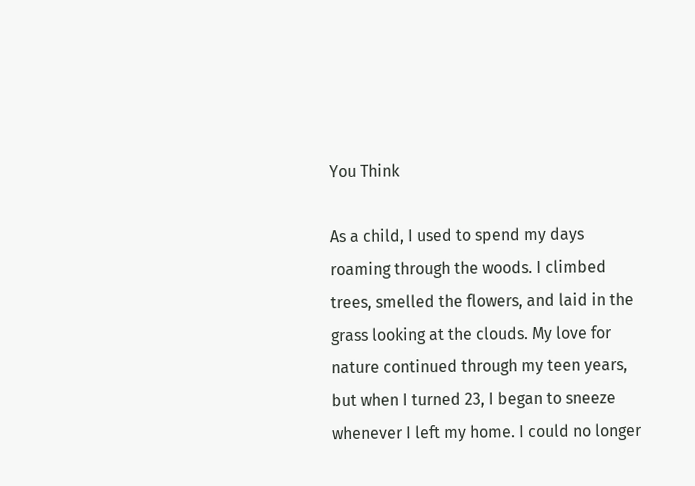You Think

As a child, I used to spend my days roaming through the woods. I climbed trees, smelled the flowers, and laid in the grass looking at the clouds. My love for nature continued through my teen years, but when I turned 23, I began to sneeze whenever I left my home. I could no longer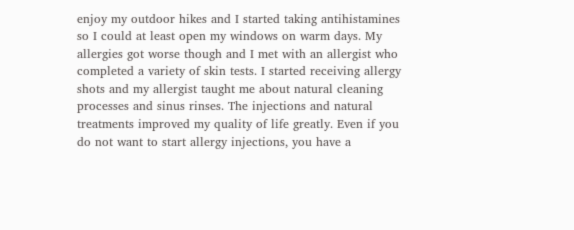enjoy my outdoor hikes and I started taking antihistamines so I could at least open my windows on warm days. My allergies got worse though and I met with an allergist who completed a variety of skin tests. I started receiving allergy shots and my allergist taught me about natural cleaning processes and sinus rinses. The injections and natural treatments improved my quality of life greatly. Even if you do not want to start allergy injections, you have a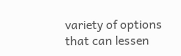variety of options that can lessen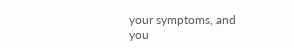your symptoms, and you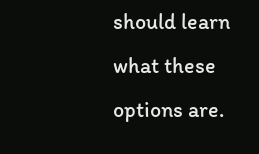should learn what these options are.